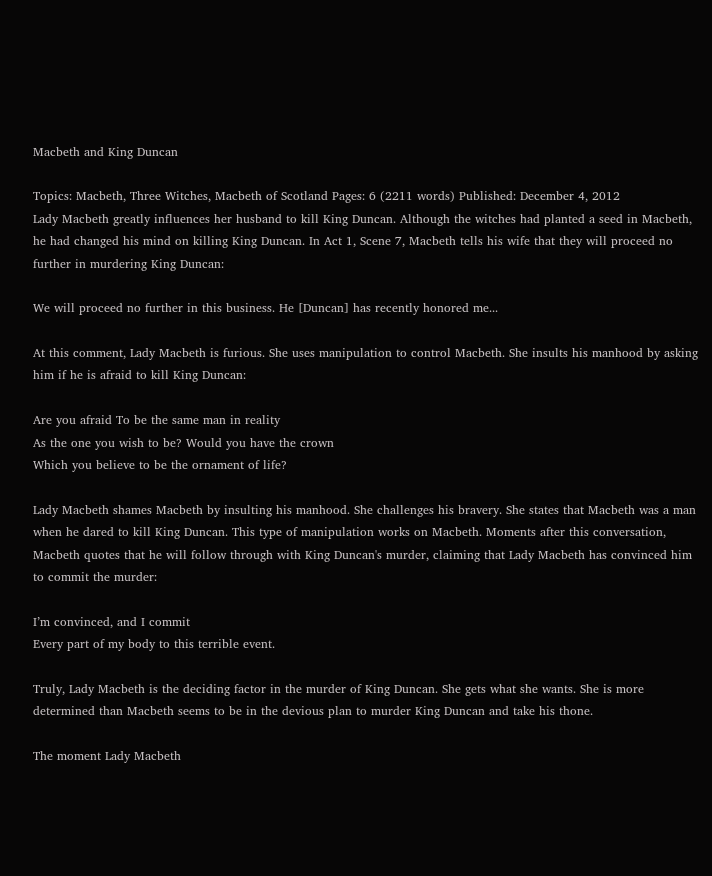Macbeth and King Duncan

Topics: Macbeth, Three Witches, Macbeth of Scotland Pages: 6 (2211 words) Published: December 4, 2012
Lady Macbeth greatly influences her husband to kill King Duncan. Although the witches had planted a seed in Macbeth, he had changed his mind on killing King Duncan. In Act 1, Scene 7, Macbeth tells his wife that they will proceed no further in murdering King Duncan:

We will proceed no further in this business. He [Duncan] has recently honored me...

At this comment, Lady Macbeth is furious. She uses manipulation to control Macbeth. She insults his manhood by asking him if he is afraid to kill King Duncan:

Are you afraid To be the same man in reality
As the one you wish to be? Would you have the crown
Which you believe to be the ornament of life?

Lady Macbeth shames Macbeth by insulting his manhood. She challenges his bravery. She states that Macbeth was a man when he dared to kill King Duncan. This type of manipulation works on Macbeth. Moments after this conversation, Macbeth quotes that he will follow through with King Duncan's murder, claiming that Lady Macbeth has convinced him to commit the murder:

I’m convinced, and I commit
Every part of my body to this terrible event.

Truly, Lady Macbeth is the deciding factor in the murder of King Duncan. She gets what she wants. She is more determined than Macbeth seems to be in the devious plan to murder King Duncan and take his thone.

The moment Lady Macbeth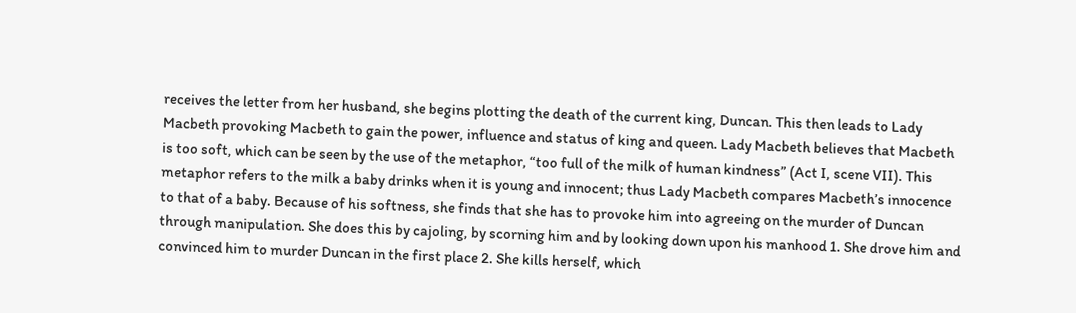receives the letter from her husband, she begins plotting the death of the current king, Duncan. This then leads to Lady Macbeth provoking Macbeth to gain the power, influence and status of king and queen. Lady Macbeth believes that Macbeth is too soft, which can be seen by the use of the metaphor, “too full of the milk of human kindness” (Act I, scene VII). This metaphor refers to the milk a baby drinks when it is young and innocent; thus Lady Macbeth compares Macbeth’s innocence to that of a baby. Because of his softness, she finds that she has to provoke him into agreeing on the murder of Duncan through manipulation. She does this by cajoling, by scorning him and by looking down upon his manhood 1. She drove him and convinced him to murder Duncan in the first place 2. She kills herself, which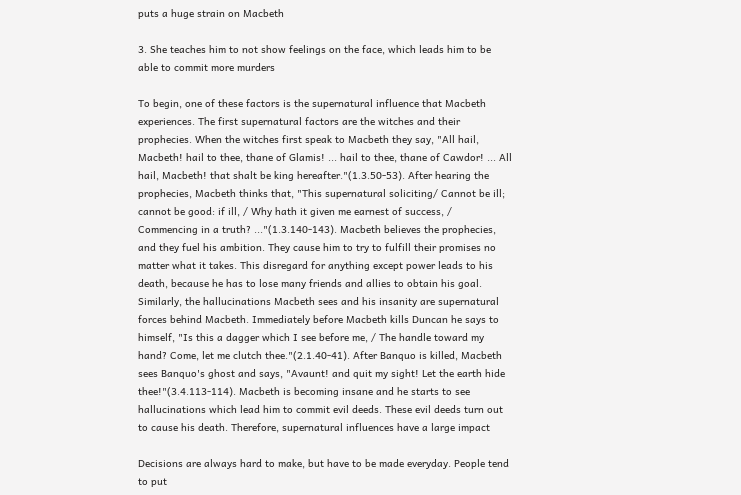puts a huge strain on Macbeth

3. She teaches him to not show feelings on the face, which leads him to be able to commit more murders

To begin, one of these factors is the supernatural influence that Macbeth experiences. The first supernatural factors are the witches and their prophecies. When the witches first speak to Macbeth they say, "All hail, Macbeth! hail to thee, thane of Glamis! ... hail to thee, thane of Cawdor! ... All hail, Macbeth! that shalt be king hereafter."(1.3.50-53). After hearing the prophecies, Macbeth thinks that, "This supernatural soliciting/ Cannot be ill; cannot be good: if ill, / Why hath it given me earnest of success, / Commencing in a truth? ..."(1.3.140-143). Macbeth believes the prophecies, and they fuel his ambition. They cause him to try to fulfill their promises no matter what it takes. This disregard for anything except power leads to his death, because he has to lose many friends and allies to obtain his goal. Similarly, the hallucinations Macbeth sees and his insanity are supernatural forces behind Macbeth. Immediately before Macbeth kills Duncan he says to himself, "Is this a dagger which I see before me, / The handle toward my hand? Come, let me clutch thee."(2.1.40-41). After Banquo is killed, Macbeth sees Banquo's ghost and says, "Avaunt! and quit my sight! Let the earth hide thee!"(3.4.113-114). Macbeth is becoming insane and he starts to see hallucinations which lead him to commit evil deeds. These evil deeds turn out to cause his death. Therefore, supernatural influences have a large impact

Decisions are always hard to make, but have to be made everyday. People tend to put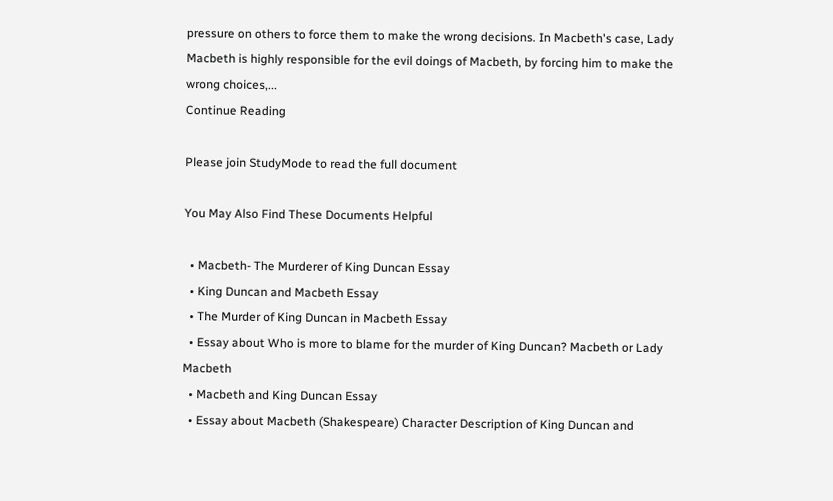pressure on others to force them to make the wrong decisions. In Macbeth's case, Lady Macbeth is highly responsible for the evil doings of Macbeth, by forcing him to make the wrong choices,...
Continue Reading

Please join StudyMode to read the full document

You May Also Find These Documents Helpful

  • Macbeth- The Murderer of King Duncan Essay
  • King Duncan and Macbeth Essay
  • The Murder of King Duncan in Macbeth Essay
  • Essay about Who is more to blame for the murder of King Duncan? Macbeth or Lady Macbeth
  • Macbeth and King Duncan Essay
  • Essay about Macbeth (Shakespeare) Character Description of King Duncan and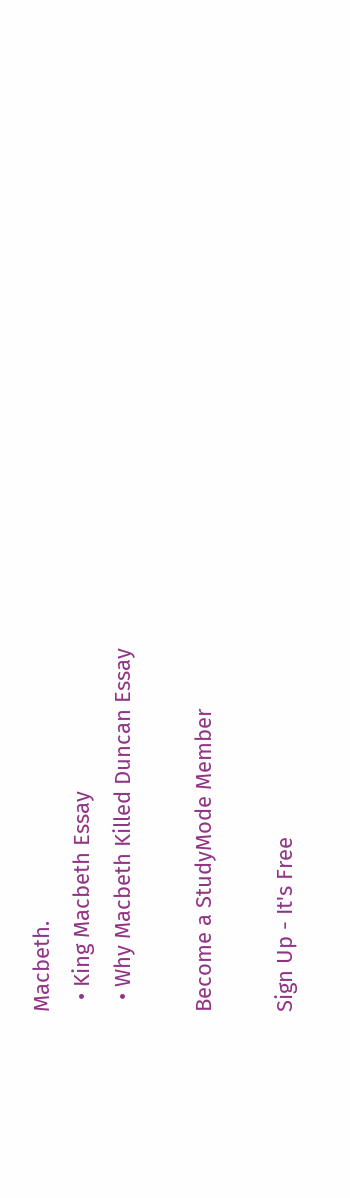Macbeth.
  • King Macbeth Essay
  • Why Macbeth Killed Duncan Essay

Become a StudyMode Member

Sign Up - It's Free